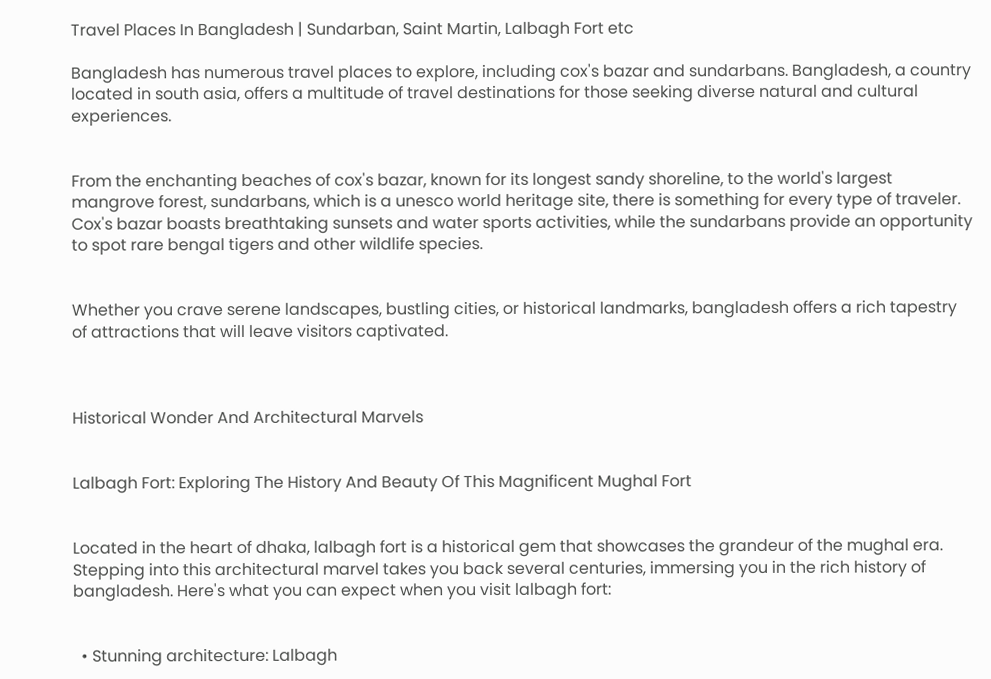Travel Places In Bangladesh | Sundarban, Saint Martin, Lalbagh Fort etc

Bangladesh has numerous travel places to explore, including cox's bazar and sundarbans. Bangladesh, a country located in south asia, offers a multitude of travel destinations for those seeking diverse natural and cultural experiences.


From the enchanting beaches of cox's bazar, known for its longest sandy shoreline, to the world's largest mangrove forest, sundarbans, which is a unesco world heritage site, there is something for every type of traveler. Cox's bazar boasts breathtaking sunsets and water sports activities, while the sundarbans provide an opportunity to spot rare bengal tigers and other wildlife species.


Whether you crave serene landscapes, bustling cities, or historical landmarks, bangladesh offers a rich tapestry of attractions that will leave visitors captivated.



Historical Wonder And Architectural Marvels


Lalbagh Fort: Exploring The History And Beauty Of This Magnificent Mughal Fort


Located in the heart of dhaka, lalbagh fort is a historical gem that showcases the grandeur of the mughal era. Stepping into this architectural marvel takes you back several centuries, immersing you in the rich history of bangladesh. Here's what you can expect when you visit lalbagh fort:


  • Stunning architecture: Lalbagh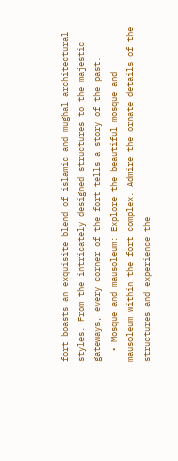fort boasts an exquisite blend of islamic and mughal architectural styles. From the intricately designed structures to the majestic gateways, every corner of the fort tells a story of the past.
  • Mosque and mausoleum: Explore the beautiful mosque and mausoleum within the fort complex. Admire the ornate details of the structures and experience the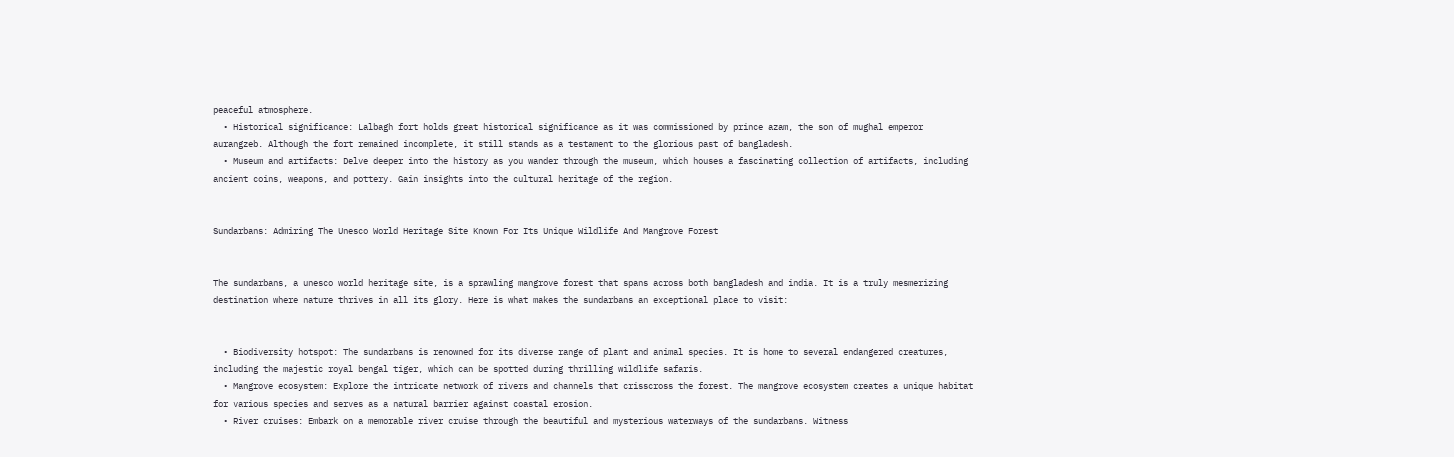peaceful atmosphere.
  • Historical significance: Lalbagh fort holds great historical significance as it was commissioned by prince azam, the son of mughal emperor aurangzeb. Although the fort remained incomplete, it still stands as a testament to the glorious past of bangladesh.
  • Museum and artifacts: Delve deeper into the history as you wander through the museum, which houses a fascinating collection of artifacts, including ancient coins, weapons, and pottery. Gain insights into the cultural heritage of the region.


Sundarbans: Admiring The Unesco World Heritage Site Known For Its Unique Wildlife And Mangrove Forest


The sundarbans, a unesco world heritage site, is a sprawling mangrove forest that spans across both bangladesh and india. It is a truly mesmerizing destination where nature thrives in all its glory. Here is what makes the sundarbans an exceptional place to visit:


  • Biodiversity hotspot: The sundarbans is renowned for its diverse range of plant and animal species. It is home to several endangered creatures, including the majestic royal bengal tiger, which can be spotted during thrilling wildlife safaris.
  • Mangrove ecosystem: Explore the intricate network of rivers and channels that crisscross the forest. The mangrove ecosystem creates a unique habitat for various species and serves as a natural barrier against coastal erosion.
  • River cruises: Embark on a memorable river cruise through the beautiful and mysterious waterways of the sundarbans. Witness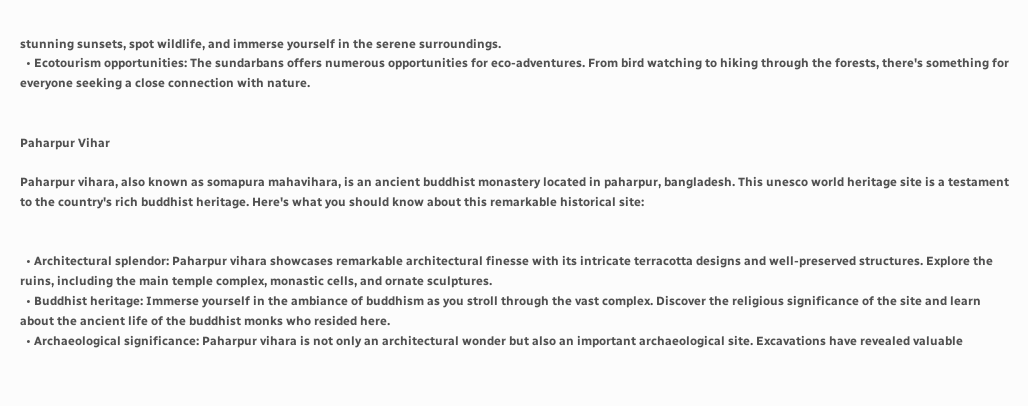stunning sunsets, spot wildlife, and immerse yourself in the serene surroundings.
  • Ecotourism opportunities: The sundarbans offers numerous opportunities for eco-adventures. From bird watching to hiking through the forests, there's something for everyone seeking a close connection with nature.


Paharpur Vihar

Paharpur vihara, also known as somapura mahavihara, is an ancient buddhist monastery located in paharpur, bangladesh. This unesco world heritage site is a testament to the country's rich buddhist heritage. Here's what you should know about this remarkable historical site:


  • Architectural splendor: Paharpur vihara showcases remarkable architectural finesse with its intricate terracotta designs and well-preserved structures. Explore the ruins, including the main temple complex, monastic cells, and ornate sculptures.
  • Buddhist heritage: Immerse yourself in the ambiance of buddhism as you stroll through the vast complex. Discover the religious significance of the site and learn about the ancient life of the buddhist monks who resided here.
  • Archaeological significance: Paharpur vihara is not only an architectural wonder but also an important archaeological site. Excavations have revealed valuable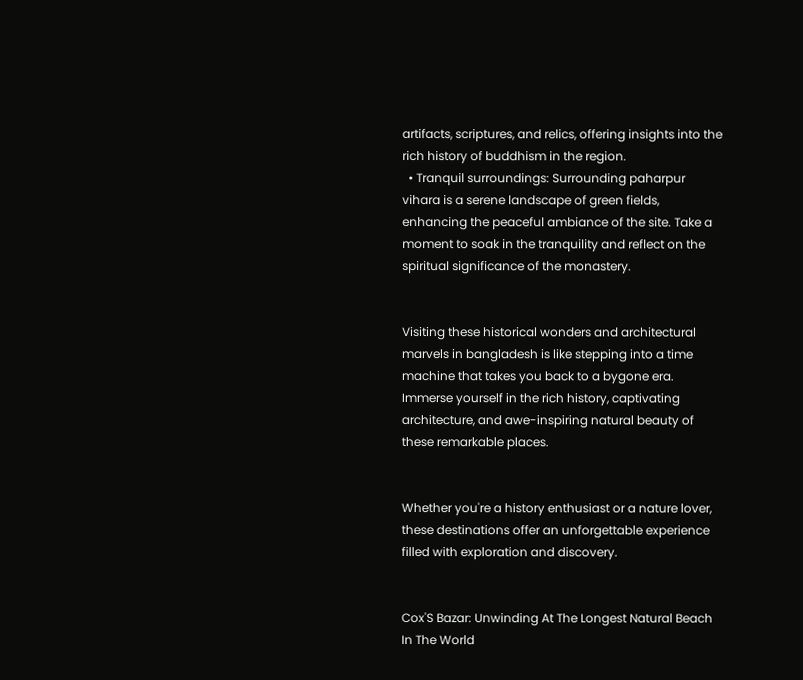artifacts, scriptures, and relics, offering insights into the rich history of buddhism in the region.
  • Tranquil surroundings: Surrounding paharpur vihara is a serene landscape of green fields, enhancing the peaceful ambiance of the site. Take a moment to soak in the tranquility and reflect on the spiritual significance of the monastery.


Visiting these historical wonders and architectural marvels in bangladesh is like stepping into a time machine that takes you back to a bygone era. Immerse yourself in the rich history, captivating architecture, and awe-inspiring natural beauty of these remarkable places.


Whether you're a history enthusiast or a nature lover, these destinations offer an unforgettable experience filled with exploration and discovery.


Cox'S Bazar: Unwinding At The Longest Natural Beach In The World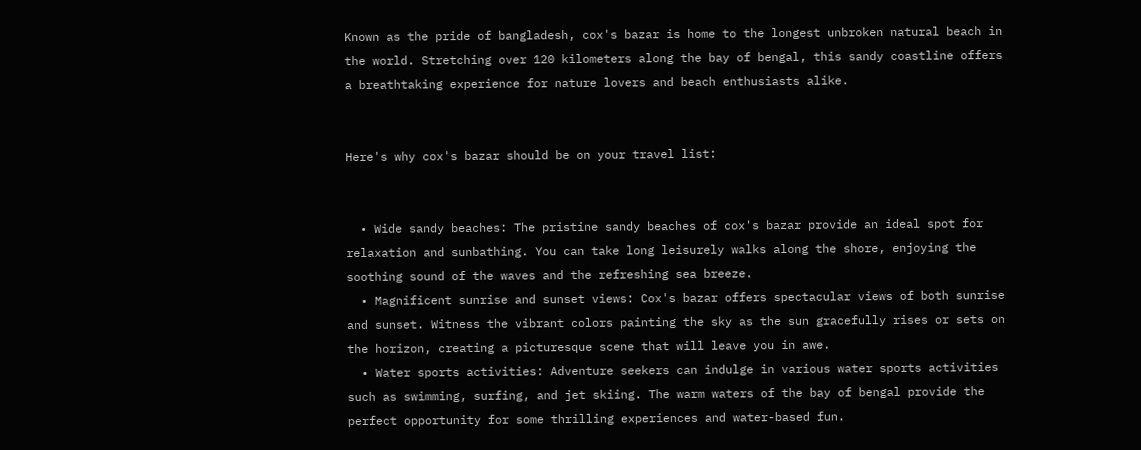Known as the pride of bangladesh, cox's bazar is home to the longest unbroken natural beach in the world. Stretching over 120 kilometers along the bay of bengal, this sandy coastline offers a breathtaking experience for nature lovers and beach enthusiasts alike.


Here's why cox's bazar should be on your travel list:


  • Wide sandy beaches: The pristine sandy beaches of cox's bazar provide an ideal spot for relaxation and sunbathing. You can take long leisurely walks along the shore, enjoying the soothing sound of the waves and the refreshing sea breeze.
  • Magnificent sunrise and sunset views: Cox's bazar offers spectacular views of both sunrise and sunset. Witness the vibrant colors painting the sky as the sun gracefully rises or sets on the horizon, creating a picturesque scene that will leave you in awe.
  • Water sports activities: Adventure seekers can indulge in various water sports activities such as swimming, surfing, and jet skiing. The warm waters of the bay of bengal provide the perfect opportunity for some thrilling experiences and water-based fun.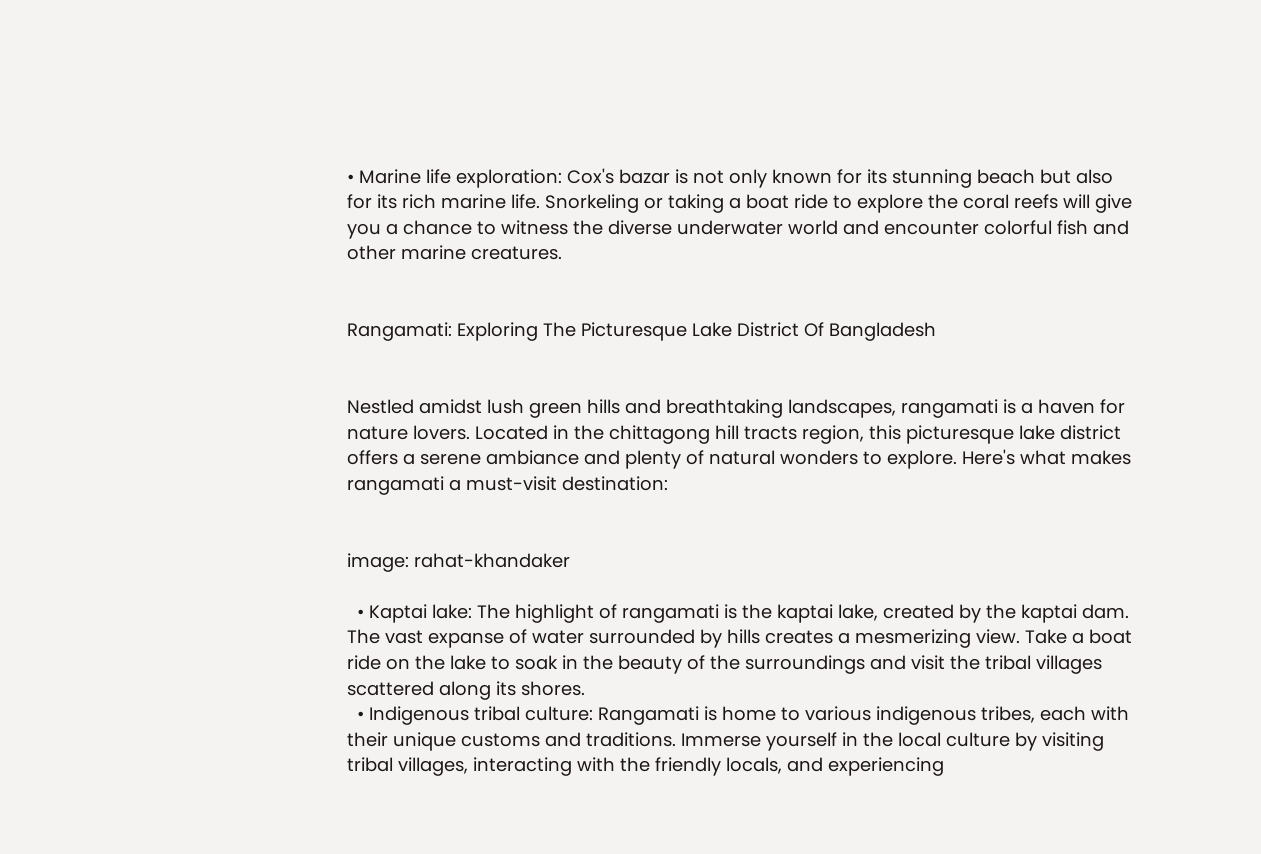• Marine life exploration: Cox's bazar is not only known for its stunning beach but also for its rich marine life. Snorkeling or taking a boat ride to explore the coral reefs will give you a chance to witness the diverse underwater world and encounter colorful fish and other marine creatures.


Rangamati: Exploring The Picturesque Lake District Of Bangladesh


Nestled amidst lush green hills and breathtaking landscapes, rangamati is a haven for nature lovers. Located in the chittagong hill tracts region, this picturesque lake district offers a serene ambiance and plenty of natural wonders to explore. Here's what makes rangamati a must-visit destination:


image: rahat-khandaker

  • Kaptai lake: The highlight of rangamati is the kaptai lake, created by the kaptai dam. The vast expanse of water surrounded by hills creates a mesmerizing view. Take a boat ride on the lake to soak in the beauty of the surroundings and visit the tribal villages scattered along its shores.
  • Indigenous tribal culture: Rangamati is home to various indigenous tribes, each with their unique customs and traditions. Immerse yourself in the local culture by visiting tribal villages, interacting with the friendly locals, and experiencing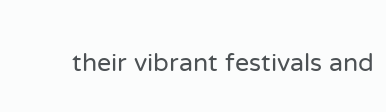their vibrant festivals and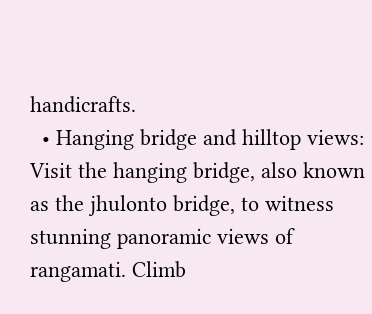handicrafts.
  • Hanging bridge and hilltop views: Visit the hanging bridge, also known as the jhulonto bridge, to witness stunning panoramic views of rangamati. Climb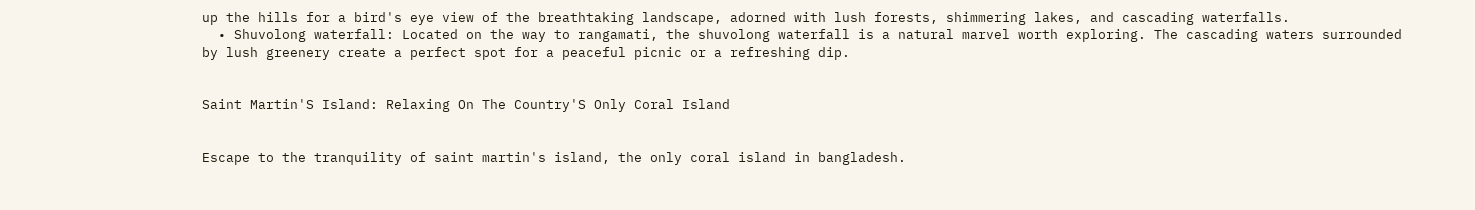up the hills for a bird's eye view of the breathtaking landscape, adorned with lush forests, shimmering lakes, and cascading waterfalls.
  • Shuvolong waterfall: Located on the way to rangamati, the shuvolong waterfall is a natural marvel worth exploring. The cascading waters surrounded by lush greenery create a perfect spot for a peaceful picnic or a refreshing dip.


Saint Martin'S Island: Relaxing On The Country'S Only Coral Island


Escape to the tranquility of saint martin's island, the only coral island in bangladesh.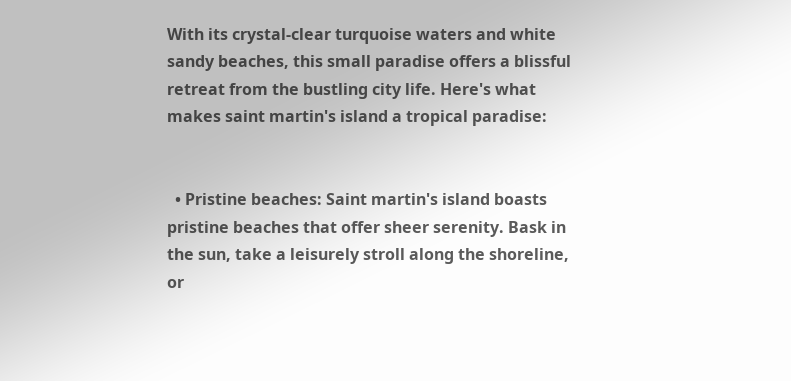With its crystal-clear turquoise waters and white sandy beaches, this small paradise offers a blissful retreat from the bustling city life. Here's what makes saint martin's island a tropical paradise:


  • Pristine beaches: Saint martin's island boasts pristine beaches that offer sheer serenity. Bask in the sun, take a leisurely stroll along the shoreline, or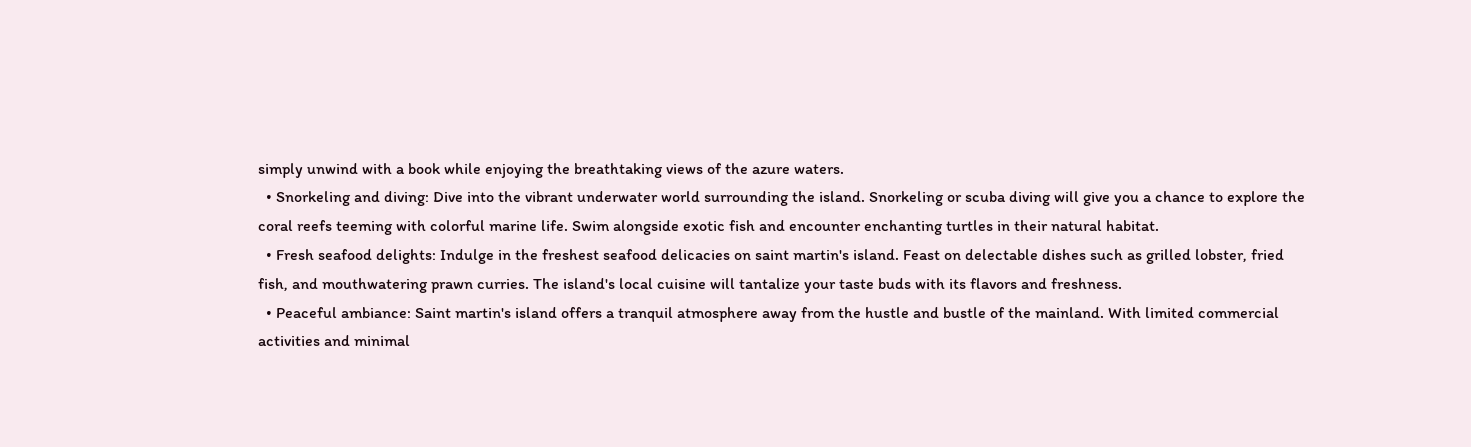simply unwind with a book while enjoying the breathtaking views of the azure waters.
  • Snorkeling and diving: Dive into the vibrant underwater world surrounding the island. Snorkeling or scuba diving will give you a chance to explore the coral reefs teeming with colorful marine life. Swim alongside exotic fish and encounter enchanting turtles in their natural habitat.
  • Fresh seafood delights: Indulge in the freshest seafood delicacies on saint martin's island. Feast on delectable dishes such as grilled lobster, fried fish, and mouthwatering prawn curries. The island's local cuisine will tantalize your taste buds with its flavors and freshness.
  • Peaceful ambiance: Saint martin's island offers a tranquil atmosphere away from the hustle and bustle of the mainland. With limited commercial activities and minimal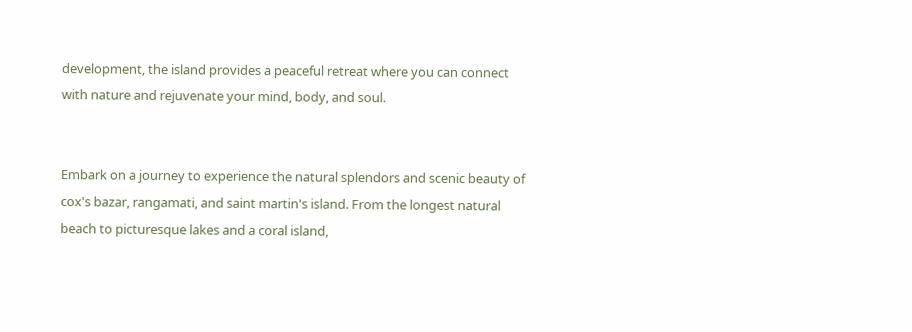development, the island provides a peaceful retreat where you can connect with nature and rejuvenate your mind, body, and soul.


Embark on a journey to experience the natural splendors and scenic beauty of cox's bazar, rangamati, and saint martin's island. From the longest natural beach to picturesque lakes and a coral island,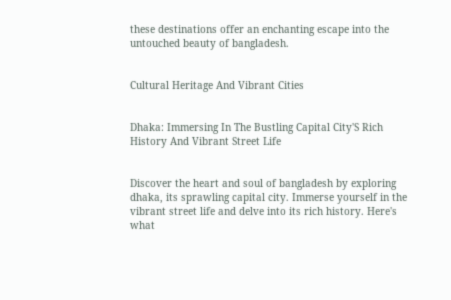these destinations offer an enchanting escape into the untouched beauty of bangladesh.


Cultural Heritage And Vibrant Cities


Dhaka: Immersing In The Bustling Capital City'S Rich History And Vibrant Street Life


Discover the heart and soul of bangladesh by exploring dhaka, its sprawling capital city. Immerse yourself in the vibrant street life and delve into its rich history. Here's what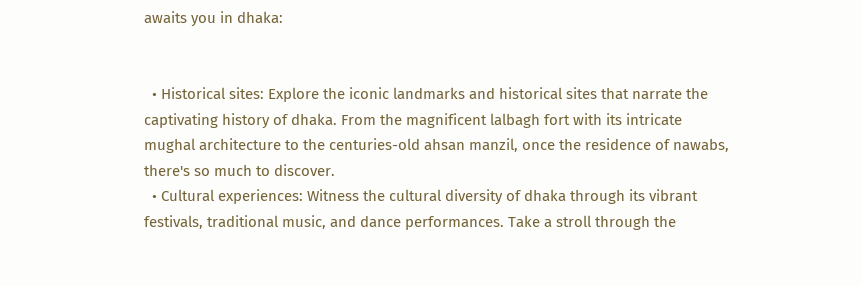awaits you in dhaka:


  • Historical sites: Explore the iconic landmarks and historical sites that narrate the captivating history of dhaka. From the magnificent lalbagh fort with its intricate mughal architecture to the centuries-old ahsan manzil, once the residence of nawabs, there's so much to discover.
  • Cultural experiences: Witness the cultural diversity of dhaka through its vibrant festivals, traditional music, and dance performances. Take a stroll through the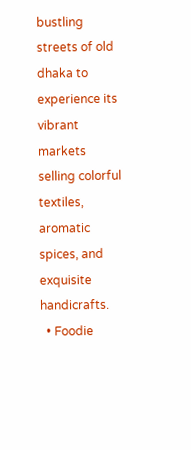bustling streets of old dhaka to experience its vibrant markets selling colorful textiles, aromatic spices, and exquisite handicrafts.
  • Foodie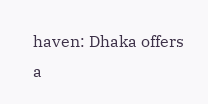haven: Dhaka offers a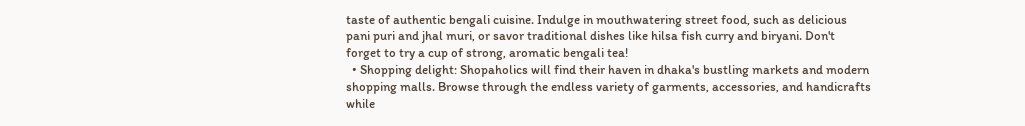taste of authentic bengali cuisine. Indulge in mouthwatering street food, such as delicious pani puri and jhal muri, or savor traditional dishes like hilsa fish curry and biryani. Don't forget to try a cup of strong, aromatic bengali tea!
  • Shopping delight: Shopaholics will find their haven in dhaka's bustling markets and modern shopping malls. Browse through the endless variety of garments, accessories, and handicrafts while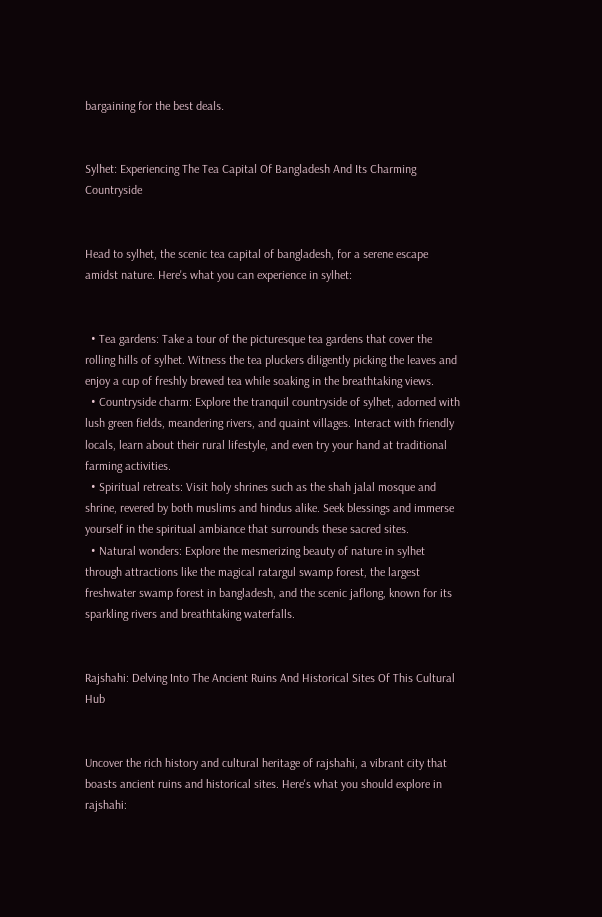bargaining for the best deals.


Sylhet: Experiencing The Tea Capital Of Bangladesh And Its Charming Countryside


Head to sylhet, the scenic tea capital of bangladesh, for a serene escape amidst nature. Here's what you can experience in sylhet:


  • Tea gardens: Take a tour of the picturesque tea gardens that cover the rolling hills of sylhet. Witness the tea pluckers diligently picking the leaves and enjoy a cup of freshly brewed tea while soaking in the breathtaking views.
  • Countryside charm: Explore the tranquil countryside of sylhet, adorned with lush green fields, meandering rivers, and quaint villages. Interact with friendly locals, learn about their rural lifestyle, and even try your hand at traditional farming activities.
  • Spiritual retreats: Visit holy shrines such as the shah jalal mosque and shrine, revered by both muslims and hindus alike. Seek blessings and immerse yourself in the spiritual ambiance that surrounds these sacred sites.
  • Natural wonders: Explore the mesmerizing beauty of nature in sylhet through attractions like the magical ratargul swamp forest, the largest freshwater swamp forest in bangladesh, and the scenic jaflong, known for its sparkling rivers and breathtaking waterfalls.


Rajshahi: Delving Into The Ancient Ruins And Historical Sites Of This Cultural Hub


Uncover the rich history and cultural heritage of rajshahi, a vibrant city that boasts ancient ruins and historical sites. Here's what you should explore in rajshahi: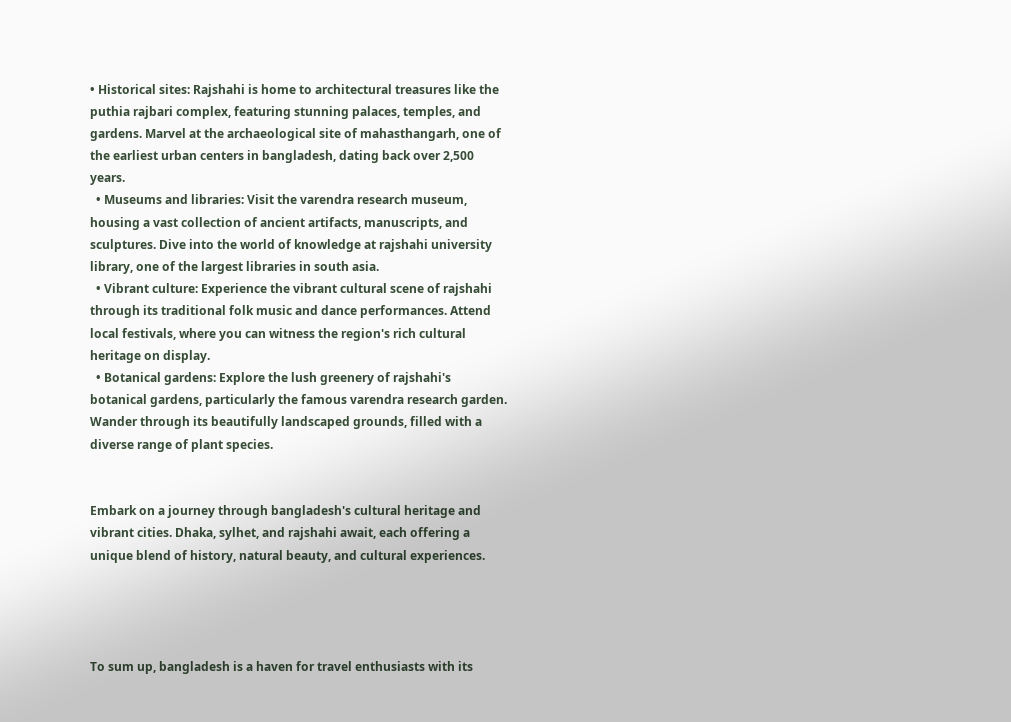• Historical sites: Rajshahi is home to architectural treasures like the puthia rajbari complex, featuring stunning palaces, temples, and gardens. Marvel at the archaeological site of mahasthangarh, one of the earliest urban centers in bangladesh, dating back over 2,500 years.
  • Museums and libraries: Visit the varendra research museum, housing a vast collection of ancient artifacts, manuscripts, and sculptures. Dive into the world of knowledge at rajshahi university library, one of the largest libraries in south asia.
  • Vibrant culture: Experience the vibrant cultural scene of rajshahi through its traditional folk music and dance performances. Attend local festivals, where you can witness the region's rich cultural heritage on display.
  • Botanical gardens: Explore the lush greenery of rajshahi's botanical gardens, particularly the famous varendra research garden. Wander through its beautifully landscaped grounds, filled with a diverse range of plant species.


Embark on a journey through bangladesh's cultural heritage and vibrant cities. Dhaka, sylhet, and rajshahi await, each offering a unique blend of history, natural beauty, and cultural experiences.




To sum up, bangladesh is a haven for travel enthusiasts with its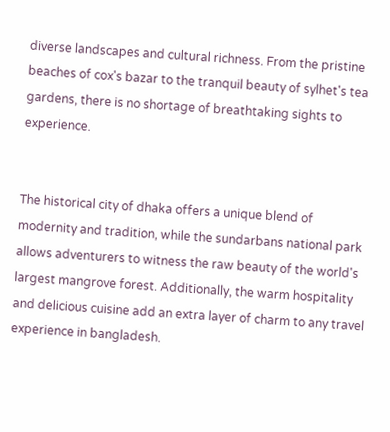diverse landscapes and cultural richness. From the pristine beaches of cox's bazar to the tranquil beauty of sylhet's tea gardens, there is no shortage of breathtaking sights to experience.


The historical city of dhaka offers a unique blend of modernity and tradition, while the sundarbans national park allows adventurers to witness the raw beauty of the world's largest mangrove forest. Additionally, the warm hospitality and delicious cuisine add an extra layer of charm to any travel experience in bangladesh.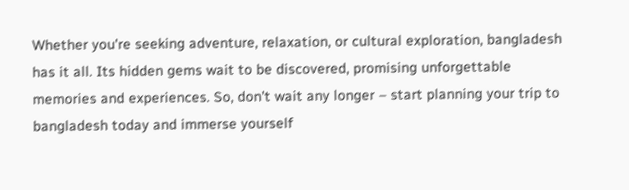Whether you're seeking adventure, relaxation, or cultural exploration, bangladesh has it all. Its hidden gems wait to be discovered, promising unforgettable memories and experiences. So, don't wait any longer – start planning your trip to bangladesh today and immerse yourself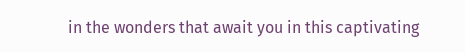in the wonders that await you in this captivating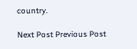country.

Next Post Previous Post